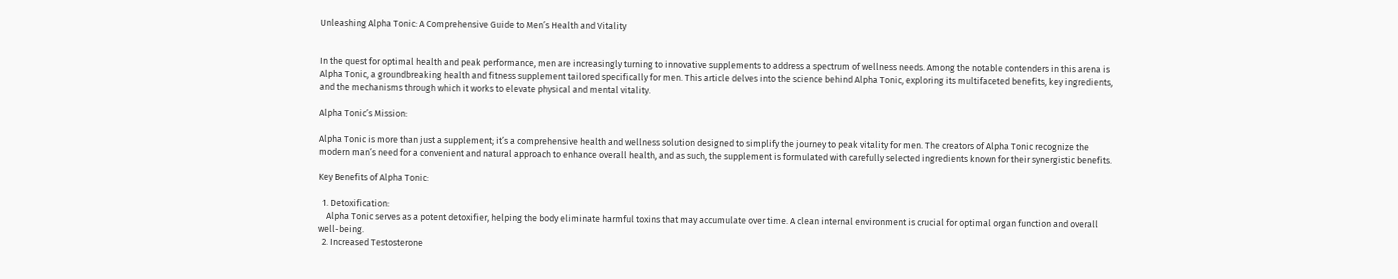Unleashing Alpha Tonic: A Comprehensive Guide to Men’s Health and Vitality


In the quest for optimal health and peak performance, men are increasingly turning to innovative supplements to address a spectrum of wellness needs. Among the notable contenders in this arena is Alpha Tonic, a groundbreaking health and fitness supplement tailored specifically for men. This article delves into the science behind Alpha Tonic, exploring its multifaceted benefits, key ingredients, and the mechanisms through which it works to elevate physical and mental vitality.

Alpha Tonic’s Mission:

Alpha Tonic is more than just a supplement; it’s a comprehensive health and wellness solution designed to simplify the journey to peak vitality for men. The creators of Alpha Tonic recognize the modern man’s need for a convenient and natural approach to enhance overall health, and as such, the supplement is formulated with carefully selected ingredients known for their synergistic benefits.

Key Benefits of Alpha Tonic:

  1. Detoxification:
    Alpha Tonic serves as a potent detoxifier, helping the body eliminate harmful toxins that may accumulate over time. A clean internal environment is crucial for optimal organ function and overall well-being.
  2. Increased Testosterone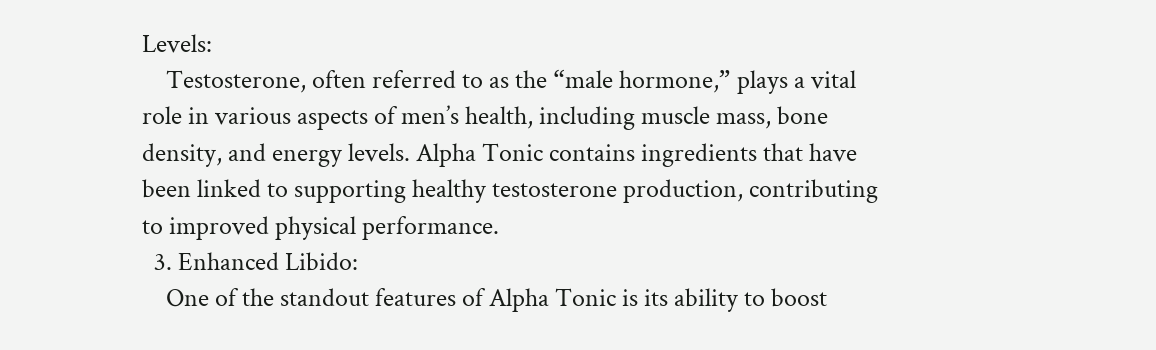Levels:
    Testosterone, often referred to as the “male hormone,” plays a vital role in various aspects of men’s health, including muscle mass, bone density, and energy levels. Alpha Tonic contains ingredients that have been linked to supporting healthy testosterone production, contributing to improved physical performance.
  3. Enhanced Libido:
    One of the standout features of Alpha Tonic is its ability to boost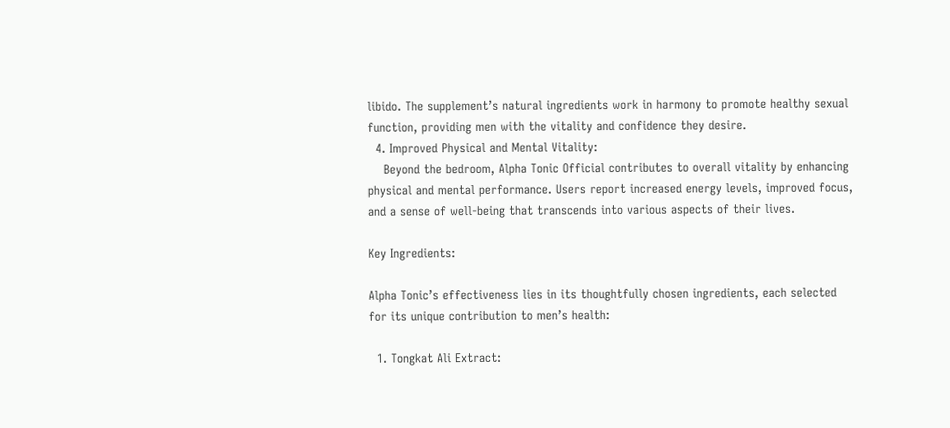libido. The supplement’s natural ingredients work in harmony to promote healthy sexual function, providing men with the vitality and confidence they desire.
  4. Improved Physical and Mental Vitality:
    Beyond the bedroom, Alpha Tonic Official contributes to overall vitality by enhancing physical and mental performance. Users report increased energy levels, improved focus, and a sense of well-being that transcends into various aspects of their lives.

Key Ingredients:

Alpha Tonic’s effectiveness lies in its thoughtfully chosen ingredients, each selected for its unique contribution to men’s health:

  1. Tongkat Ali Extract: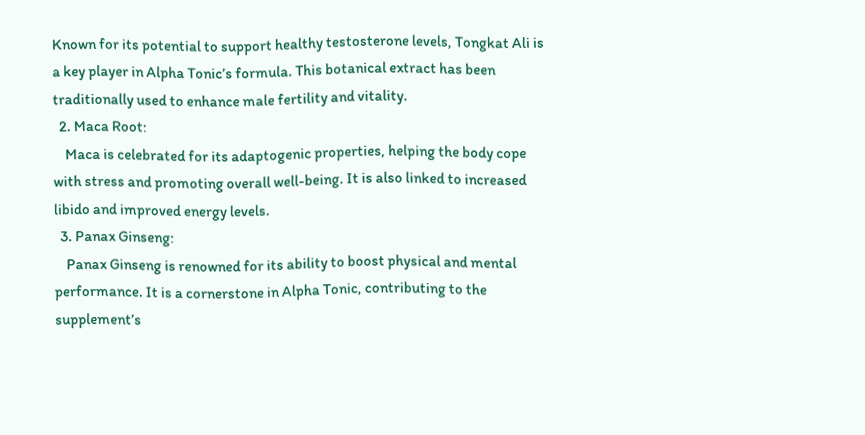Known for its potential to support healthy testosterone levels, Tongkat Ali is a key player in Alpha Tonic’s formula. This botanical extract has been traditionally used to enhance male fertility and vitality.
  2. Maca Root:
    Maca is celebrated for its adaptogenic properties, helping the body cope with stress and promoting overall well-being. It is also linked to increased libido and improved energy levels.
  3. Panax Ginseng:
    Panax Ginseng is renowned for its ability to boost physical and mental performance. It is a cornerstone in Alpha Tonic, contributing to the supplement’s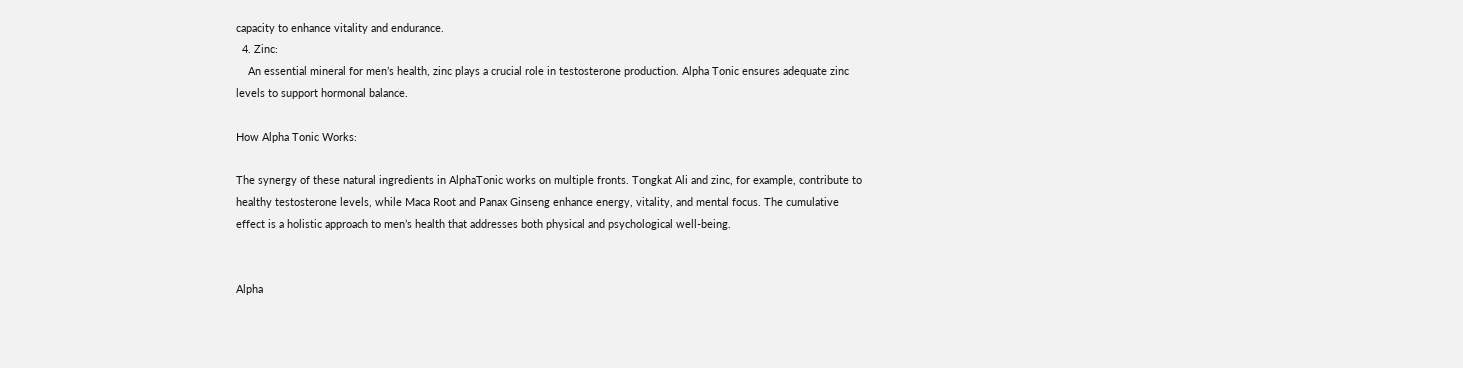capacity to enhance vitality and endurance.
  4. Zinc:
    An essential mineral for men’s health, zinc plays a crucial role in testosterone production. Alpha Tonic ensures adequate zinc levels to support hormonal balance.

How Alpha Tonic Works:

The synergy of these natural ingredients in AlphaTonic works on multiple fronts. Tongkat Ali and zinc, for example, contribute to healthy testosterone levels, while Maca Root and Panax Ginseng enhance energy, vitality, and mental focus. The cumulative effect is a holistic approach to men’s health that addresses both physical and psychological well-being.


Alpha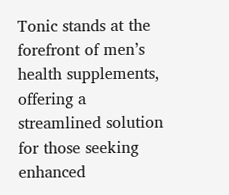Tonic stands at the forefront of men’s health supplements, offering a streamlined solution for those seeking enhanced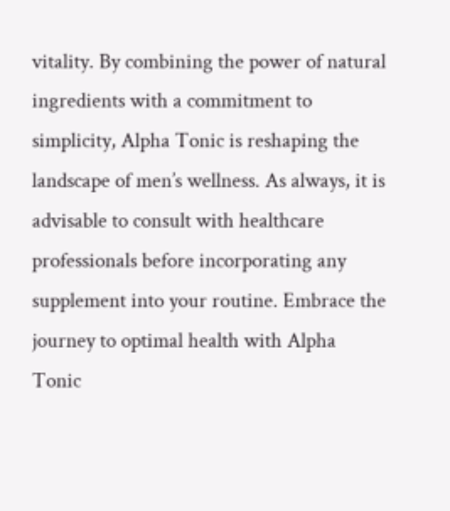vitality. By combining the power of natural ingredients with a commitment to simplicity, Alpha Tonic is reshaping the landscape of men’s wellness. As always, it is advisable to consult with healthcare professionals before incorporating any supplement into your routine. Embrace the journey to optimal health with Alpha Tonic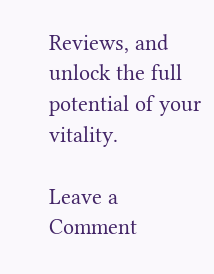Reviews, and unlock the full potential of your vitality.

Leave a Comment